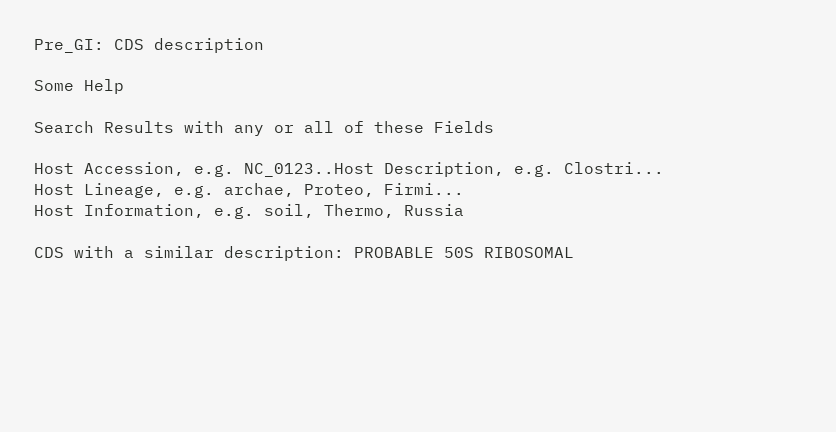Pre_GI: CDS description

Some Help

Search Results with any or all of these Fields

Host Accession, e.g. NC_0123..Host Description, e.g. Clostri...
Host Lineage, e.g. archae, Proteo, Firmi...
Host Information, e.g. soil, Thermo, Russia

CDS with a similar description: PROBABLE 50S RIBOSOMAL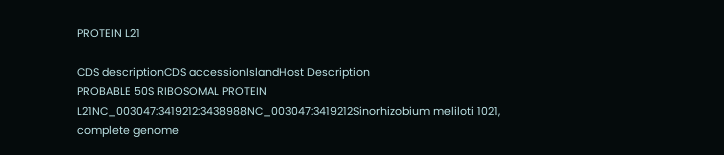PROTEIN L21

CDS descriptionCDS accessionIslandHost Description
PROBABLE 50S RIBOSOMAL PROTEIN L21NC_003047:3419212:3438988NC_003047:3419212Sinorhizobium meliloti 1021, complete genome